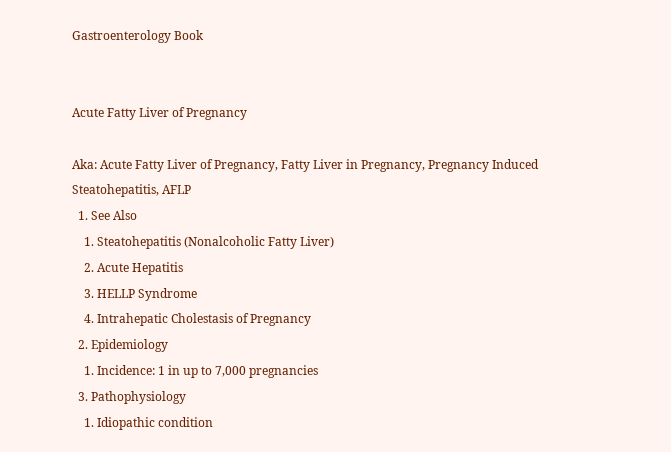Gastroenterology Book


Acute Fatty Liver of Pregnancy

Aka: Acute Fatty Liver of Pregnancy, Fatty Liver in Pregnancy, Pregnancy Induced Steatohepatitis, AFLP
  1. See Also
    1. Steatohepatitis (Nonalcoholic Fatty Liver)
    2. Acute Hepatitis
    3. HELLP Syndrome
    4. Intrahepatic Cholestasis of Pregnancy
  2. Epidemiology
    1. Incidence: 1 in up to 7,000 pregnancies
  3. Pathophysiology
    1. Idiopathic condition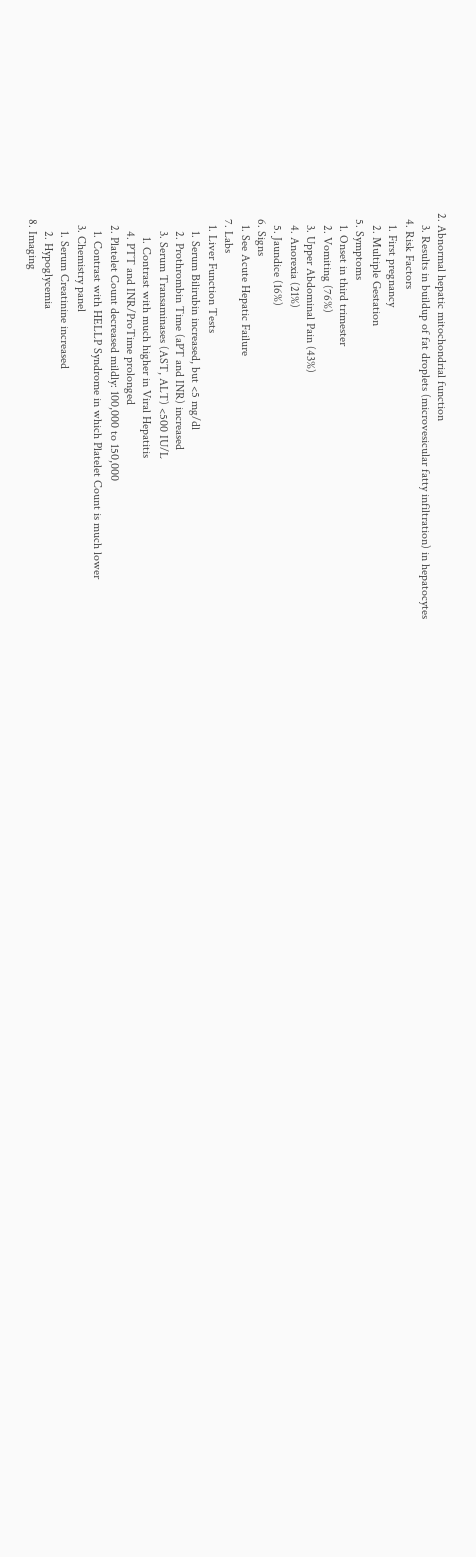2. Abnormal hepatic mitochondrial function
    3. Results in buildup of fat droplets (microvesicular fatty infiltration) in hepatocytes
  4. Risk Factors
    1. First pregnancy
    2. Multiple Gestation
  5. Symptoms
    1. Onset in third trimester
    2. Vomiting (76%)
    3. Upper Abdominal Pain (43%)
    4. Anorexia (21%)
    5. Jaundice (16%)
  6. Signs
    1. See Acute Hepatic Failure
  7. Labs
    1. Liver Function Tests
      1. Serum Bilirubin increased, but <5 mg/dl
      2. Prothrombin Time (aPT and INR) increased
      3. Serum Transaminases (AST, ALT) <500 IU/L
        1. Contrast with much higher in Viral Hepatitis
      4. PTT and INR/ProTime prolonged
    2. Platelet Count decreased mildly: 100,000 to 150,000
      1. Contrast with HELLP Syndrome in which Platelet Count is much lower
    3. Chemistry panel
      1. Serum Creatinine increased
      2. Hypoglycemia
  8. Imaging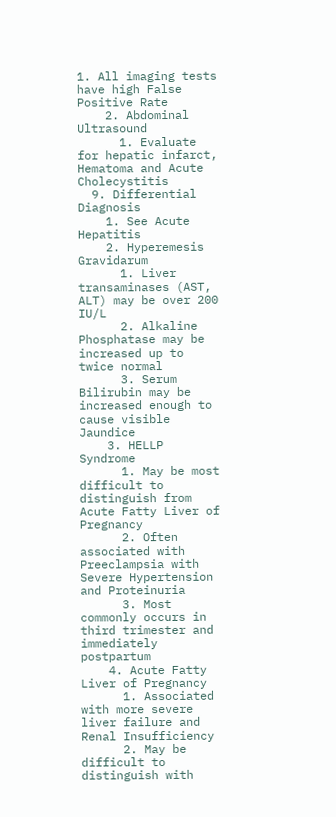1. All imaging tests have high False Positive Rate
    2. Abdominal Ultrasound
      1. Evaluate for hepatic infarct, Hematoma and Acute Cholecystitis
  9. Differential Diagnosis
    1. See Acute Hepatitis
    2. Hyperemesis Gravidarum
      1. Liver transaminases (AST, ALT) may be over 200 IU/L
      2. Alkaline Phosphatase may be increased up to twice normal
      3. Serum Bilirubin may be increased enough to cause visible Jaundice
    3. HELLP Syndrome
      1. May be most difficult to distinguish from Acute Fatty Liver of Pregnancy
      2. Often associated with Preeclampsia with Severe Hypertension and Proteinuria
      3. Most commonly occurs in third trimester and immediately postpartum
    4. Acute Fatty Liver of Pregnancy
      1. Associated with more severe liver failure and Renal Insufficiency
      2. May be difficult to distinguish with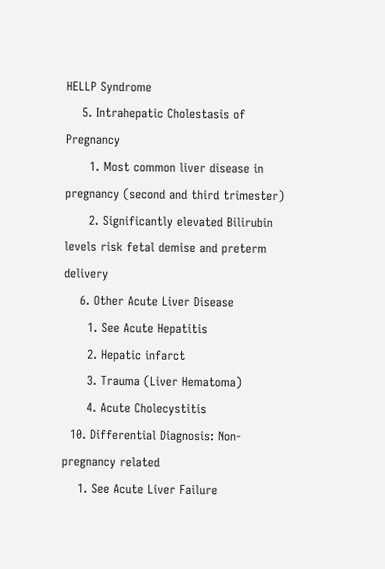HELLP Syndrome
    5. Intrahepatic Cholestasis of Pregnancy
      1. Most common liver disease in pregnancy (second and third trimester)
      2. Significantly elevated Bilirubin levels risk fetal demise and preterm delivery
    6. Other Acute Liver Disease
      1. See Acute Hepatitis
      2. Hepatic infarct
      3. Trauma (Liver Hematoma)
      4. Acute Cholecystitis
  10. Differential Diagnosis: Non-pregnancy related
    1. See Acute Liver Failure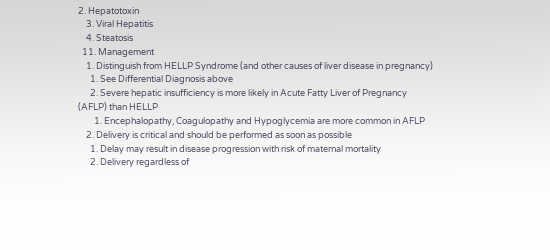2. Hepatotoxin
    3. Viral Hepatitis
    4. Steatosis
  11. Management
    1. Distinguish from HELLP Syndrome (and other causes of liver disease in pregnancy)
      1. See Differential Diagnosis above
      2. Severe hepatic insufficiency is more likely in Acute Fatty Liver of Pregnancy (AFLP) than HELLP
        1. Encephalopathy, Coagulopathy and Hypoglycemia are more common in AFLP
    2. Delivery is critical and should be performed as soon as possible
      1. Delay may result in disease progression with risk of maternal mortality
      2. Delivery regardless of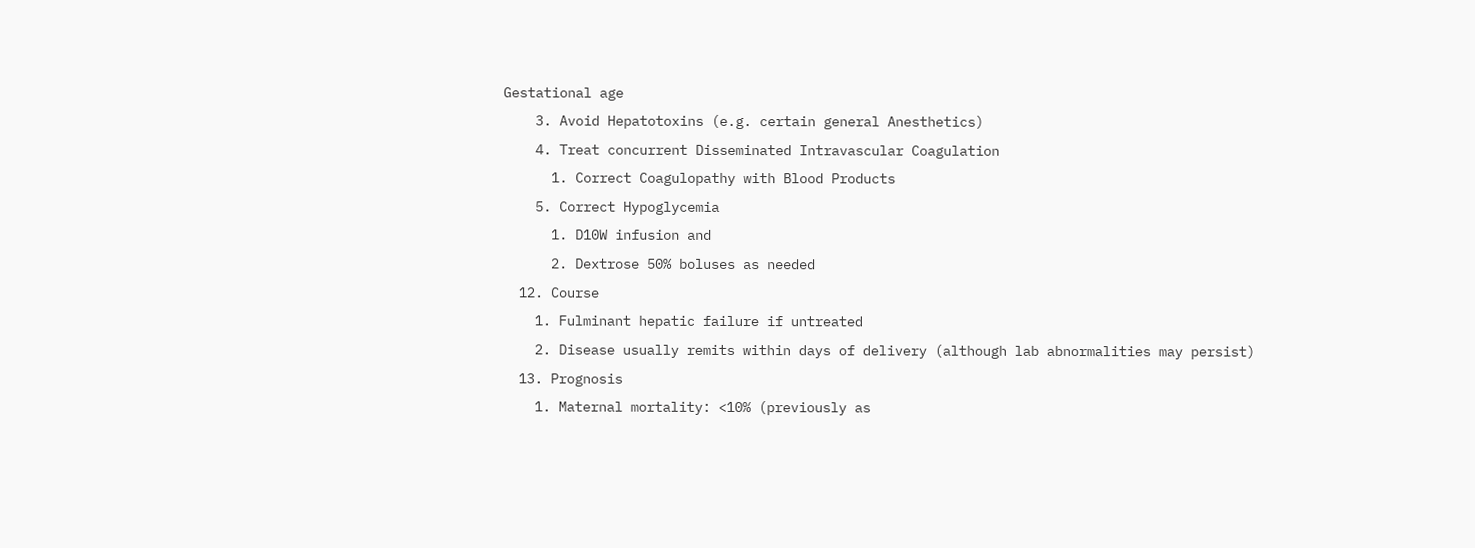Gestational age
    3. Avoid Hepatotoxins (e.g. certain general Anesthetics)
    4. Treat concurrent Disseminated Intravascular Coagulation
      1. Correct Coagulopathy with Blood Products
    5. Correct Hypoglycemia
      1. D10W infusion and
      2. Dextrose 50% boluses as needed
  12. Course
    1. Fulminant hepatic failure if untreated
    2. Disease usually remits within days of delivery (although lab abnormalities may persist)
  13. Prognosis
    1. Maternal mortality: <10% (previously as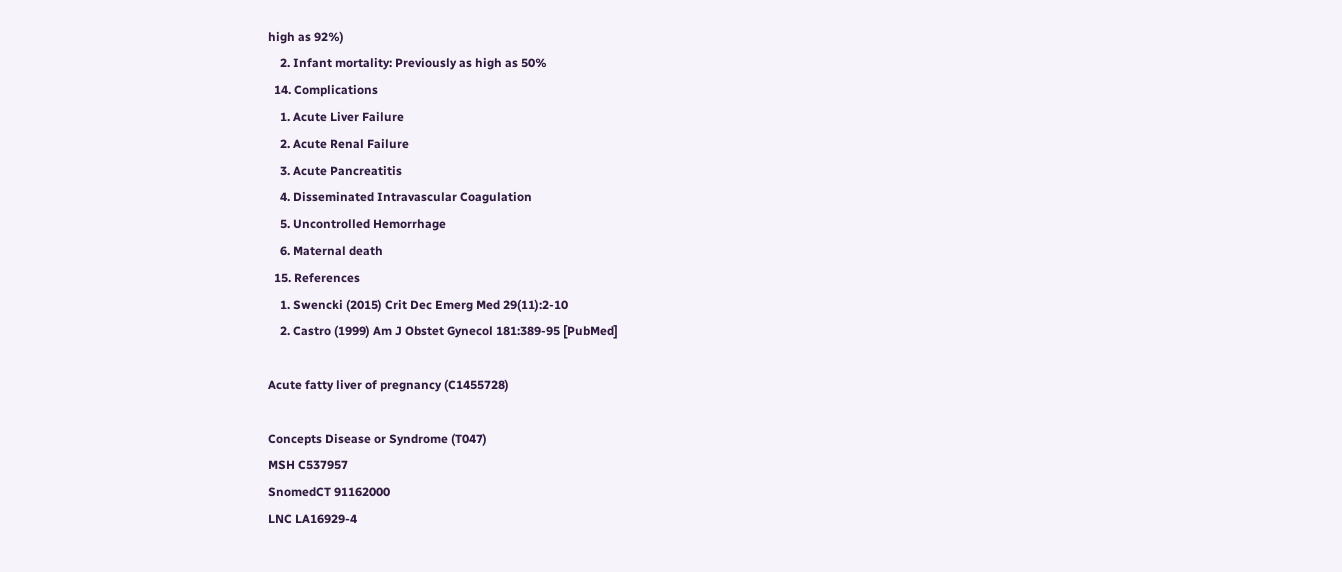high as 92%)
    2. Infant mortality: Previously as high as 50%
  14. Complications
    1. Acute Liver Failure
    2. Acute Renal Failure
    3. Acute Pancreatitis
    4. Disseminated Intravascular Coagulation
    5. Uncontrolled Hemorrhage
    6. Maternal death
  15. References
    1. Swencki (2015) Crit Dec Emerg Med 29(11):2-10
    2. Castro (1999) Am J Obstet Gynecol 181:389-95 [PubMed]

Acute fatty liver of pregnancy (C1455728)

Concepts Disease or Syndrome (T047)
MSH C537957
SnomedCT 91162000
LNC LA16929-4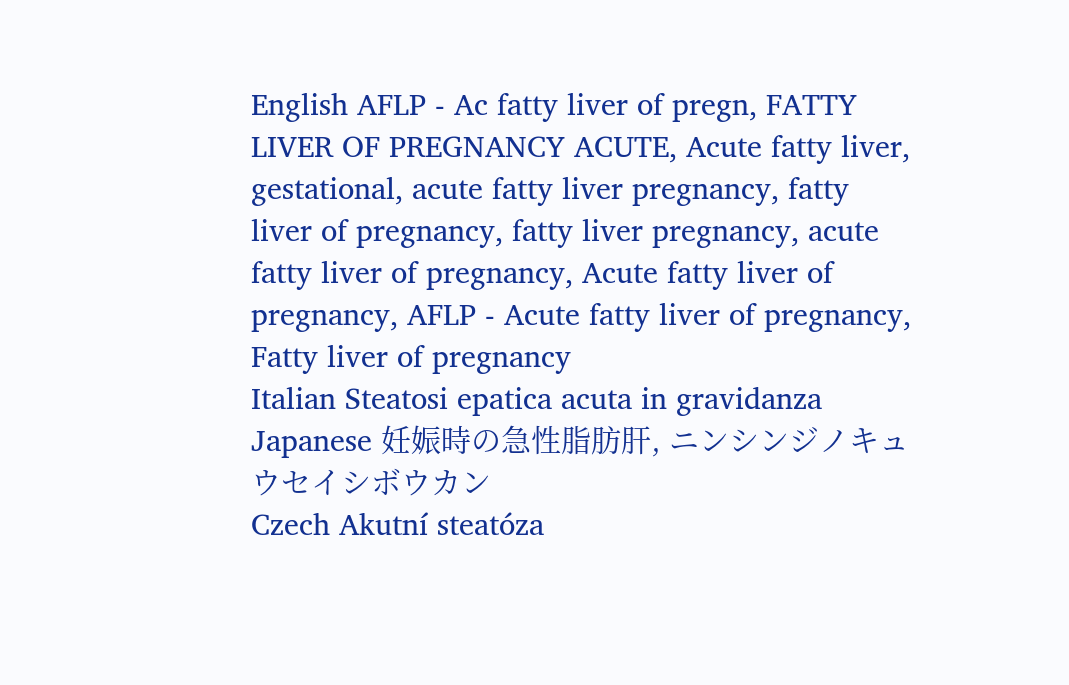English AFLP - Ac fatty liver of pregn, FATTY LIVER OF PREGNANCY ACUTE, Acute fatty liver, gestational, acute fatty liver pregnancy, fatty liver of pregnancy, fatty liver pregnancy, acute fatty liver of pregnancy, Acute fatty liver of pregnancy, AFLP - Acute fatty liver of pregnancy, Fatty liver of pregnancy
Italian Steatosi epatica acuta in gravidanza
Japanese 妊娠時の急性脂肪肝, ニンシンジノキュウセイシボウカン
Czech Akutní steatóza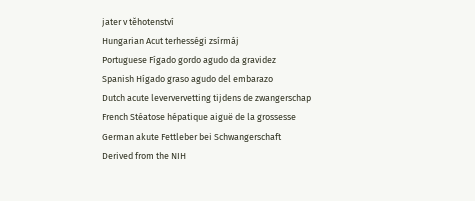jater v těhotenství
Hungarian Acut terhességi zsírmáj
Portuguese Fígado gordo agudo da gravidez
Spanish Hígado graso agudo del embarazo
Dutch acute leververvetting tijdens de zwangerschap
French Stéatose hépatique aiguë de la grossesse
German akute Fettleber bei Schwangerschaft
Derived from the NIH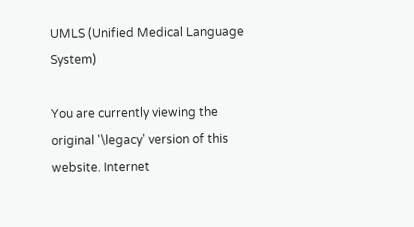UMLS (Unified Medical Language System)

You are currently viewing the original '\legacy' version of this website. Internet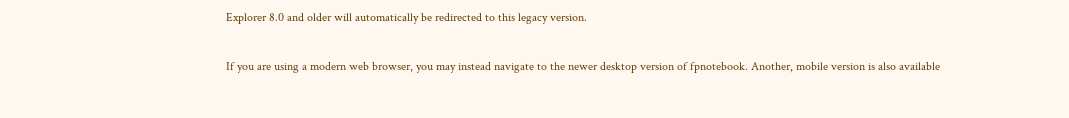Explorer 8.0 and older will automatically be redirected to this legacy version.

If you are using a modern web browser, you may instead navigate to the newer desktop version of fpnotebook. Another, mobile version is also available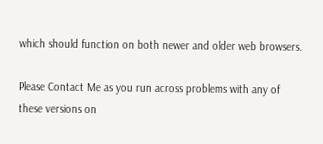which should function on both newer and older web browsers.

Please Contact Me as you run across problems with any of these versions on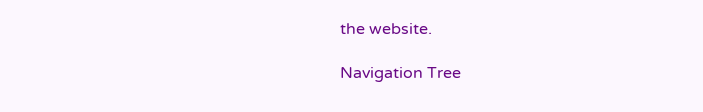the website.

Navigation Tree